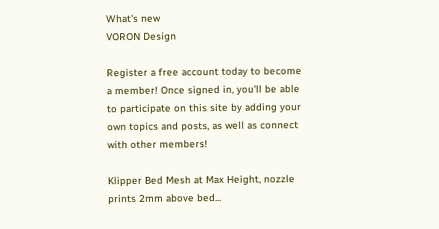What's new
VORON Design

Register a free account today to become a member! Once signed in, you'll be able to participate on this site by adding your own topics and posts, as well as connect with other members!

Klipper Bed Mesh at Max Height, nozzle prints 2mm above bed...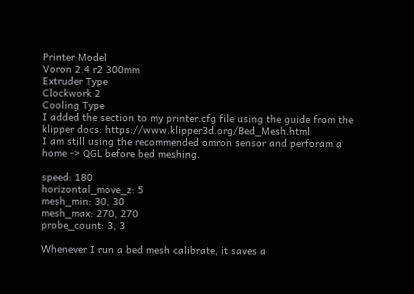Printer Model
Voron 2.4 r2 300mm
Extruder Type
Clockwork 2
Cooling Type
I added the section to my printer.cfg file using the guide from the klipper docs: https://www.klipper3d.org/Bed_Mesh.html
I am still using the recommended omron sensor and perforam a home -> QGL before bed meshing.

speed: 180
horizontal_move_z: 5
mesh_min: 30, 30
mesh_max: 270, 270
probe_count: 3, 3

Whenever I run a bed mesh calibrate, it saves a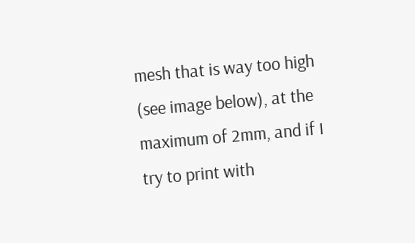mesh that is way too high (see image below), at the maximum of 2mm, and if I try to print with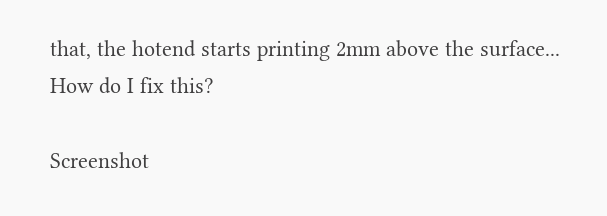that, the hotend starts printing 2mm above the surface...
How do I fix this?

Screenshot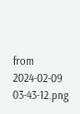from 2024-02-09 03-43-12.png